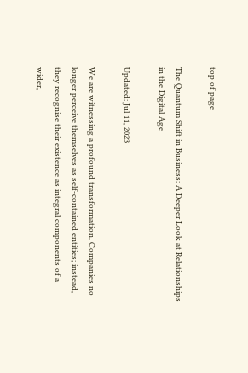top of page

The Quantum Shift in Business: A Deeper Look at Relationships in the Digital Age

Updated: Jul 11, 2023

We are witnessing a profound transformation. Companies no longer perceive themselves as self-contained entities; instead, they recognise their existence as integral components of a wider,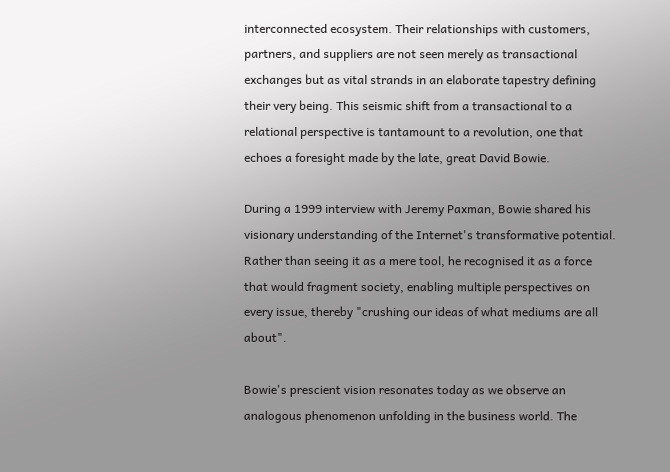interconnected ecosystem. Their relationships with customers, partners, and suppliers are not seen merely as transactional exchanges but as vital strands in an elaborate tapestry defining their very being. This seismic shift from a transactional to a relational perspective is tantamount to a revolution, one that echoes a foresight made by the late, great David Bowie.

During a 1999 interview with Jeremy Paxman, Bowie shared his visionary understanding of the Internet's transformative potential. Rather than seeing it as a mere tool, he recognised it as a force that would fragment society, enabling multiple perspectives on every issue, thereby "crushing our ideas of what mediums are all about".

Bowie's prescient vision resonates today as we observe an analogous phenomenon unfolding in the business world. The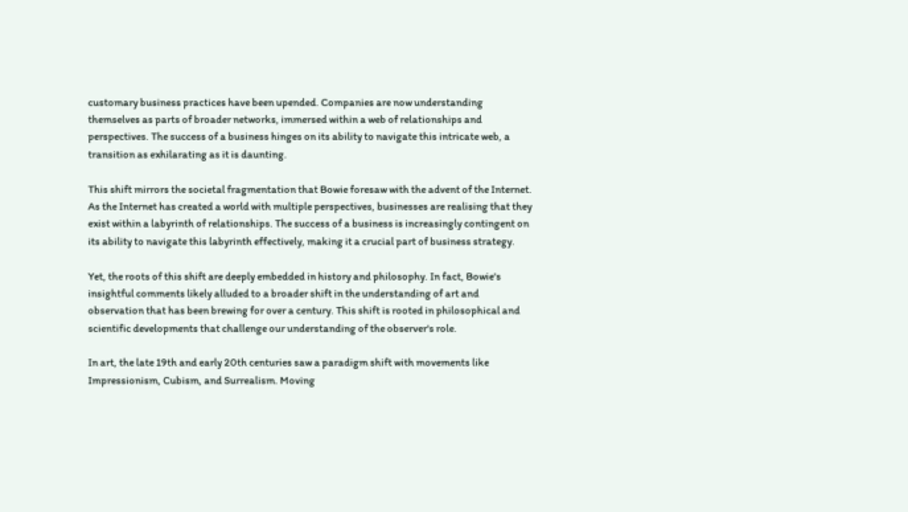customary business practices have been upended. Companies are now understanding themselves as parts of broader networks, immersed within a web of relationships and perspectives. The success of a business hinges on its ability to navigate this intricate web, a transition as exhilarating as it is daunting.

This shift mirrors the societal fragmentation that Bowie foresaw with the advent of the Internet. As the Internet has created a world with multiple perspectives, businesses are realising that they exist within a labyrinth of relationships. The success of a business is increasingly contingent on its ability to navigate this labyrinth effectively, making it a crucial part of business strategy.

Yet, the roots of this shift are deeply embedded in history and philosophy. In fact, Bowie's insightful comments likely alluded to a broader shift in the understanding of art and observation that has been brewing for over a century. This shift is rooted in philosophical and scientific developments that challenge our understanding of the observer's role.

In art, the late 19th and early 20th centuries saw a paradigm shift with movements like Impressionism, Cubism, and Surrealism. Moving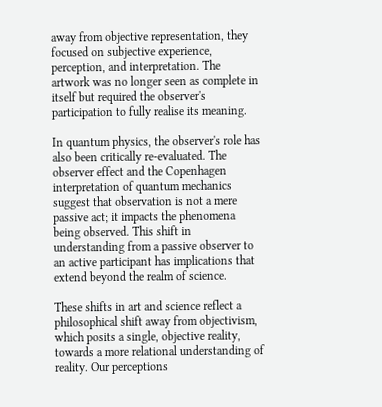away from objective representation, they focused on subjective experience, perception, and interpretation. The artwork was no longer seen as complete in itself but required the observer's participation to fully realise its meaning.

In quantum physics, the observer's role has also been critically re-evaluated. The observer effect and the Copenhagen interpretation of quantum mechanics suggest that observation is not a mere passive act; it impacts the phenomena being observed. This shift in understanding from a passive observer to an active participant has implications that extend beyond the realm of science.

These shifts in art and science reflect a philosophical shift away from objectivism, which posits a single, objective reality, towards a more relational understanding of reality. Our perceptions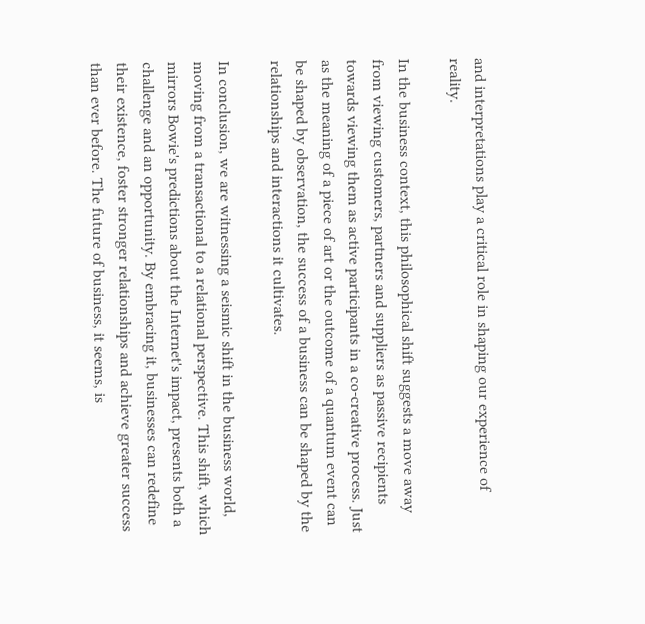and interpretations play a critical role in shaping our experience of reality.

In the business context, this philosophical shift suggests a move away from viewing customers, partners and suppliers as passive recipients towards viewing them as active participants in a co-creative process. Just as the meaning of a piece of art or the outcome of a quantum event can be shaped by observation, the success of a business can be shaped by the relationships and interactions it cultivates.

In conclusion, we are witnessing a seismic shift in the business world, moving from a transactional to a relational perspective. This shift, which mirrors Bowie's predictions about the Internet's impact, presents both a challenge and an opportunity. By embracing it, businesses can redefine their existence, foster stronger relationships and achieve greater success than ever before. The future of business, it seems, is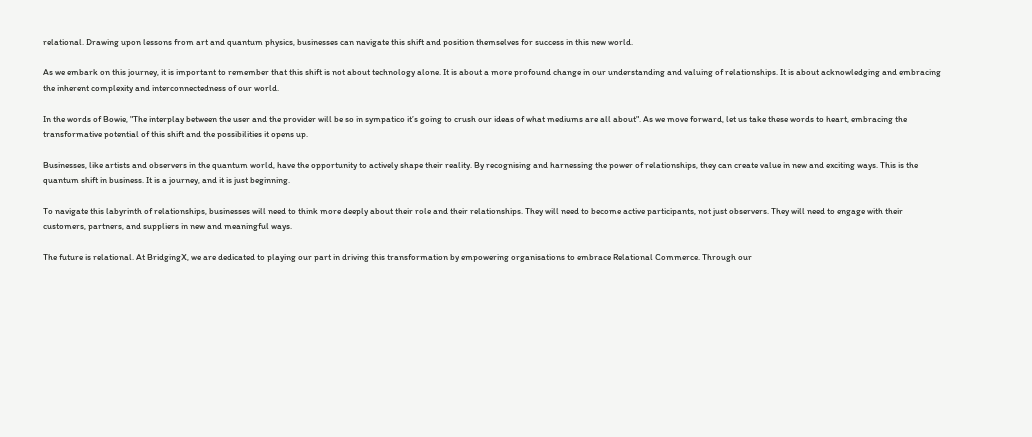relational. Drawing upon lessons from art and quantum physics, businesses can navigate this shift and position themselves for success in this new world.

As we embark on this journey, it is important to remember that this shift is not about technology alone. It is about a more profound change in our understanding and valuing of relationships. It is about acknowledging and embracing the inherent complexity and interconnectedness of our world.

In the words of Bowie, "The interplay between the user and the provider will be so in sympatico it’s going to crush our ideas of what mediums are all about". As we move forward, let us take these words to heart, embracing the transformative potential of this shift and the possibilities it opens up.

Businesses, like artists and observers in the quantum world, have the opportunity to actively shape their reality. By recognising and harnessing the power of relationships, they can create value in new and exciting ways. This is the quantum shift in business. It is a journey, and it is just beginning.

To navigate this labyrinth of relationships, businesses will need to think more deeply about their role and their relationships. They will need to become active participants, not just observers. They will need to engage with their customers, partners, and suppliers in new and meaningful ways.

The future is relational. At BridgingX, we are dedicated to playing our part in driving this transformation by empowering organisations to embrace Relational Commerce. Through our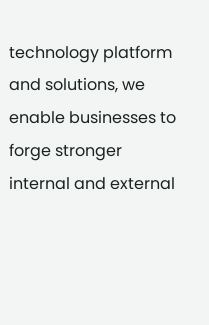technology platform and solutions, we enable businesses to forge stronger internal and external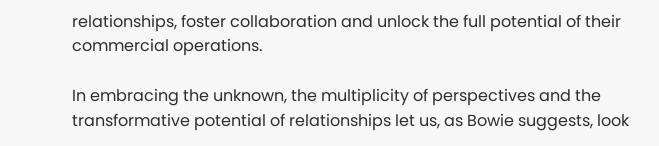relationships, foster collaboration and unlock the full potential of their commercial operations.

In embracing the unknown, the multiplicity of perspectives and the transformative potential of relationships let us, as Bowie suggests, look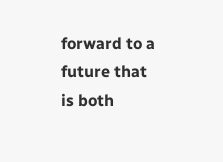forward to a future that is both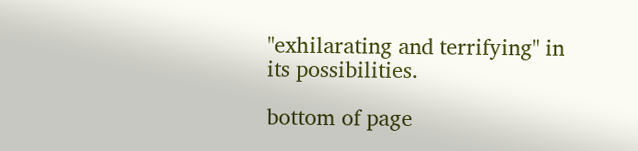"exhilarating and terrifying" in its possibilities.

bottom of page